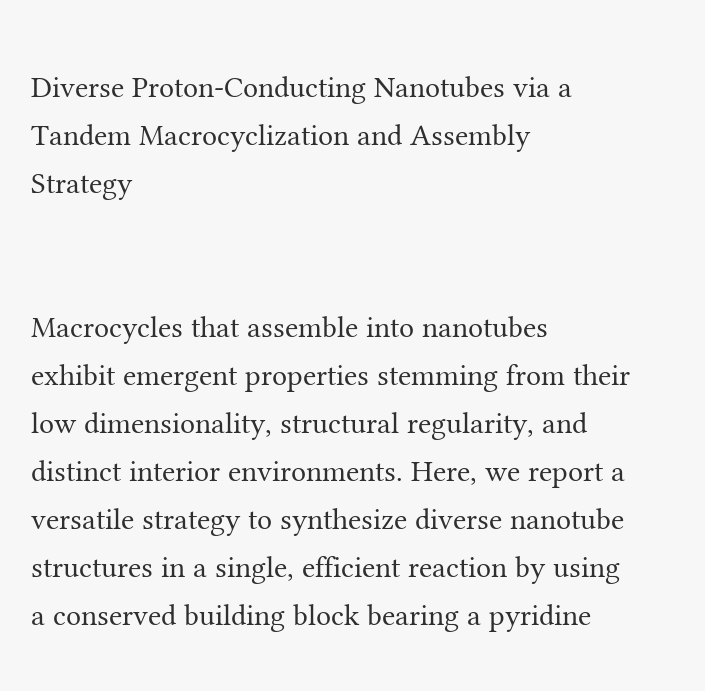Diverse Proton-Conducting Nanotubes via a Tandem Macrocyclization and Assembly Strategy


Macrocycles that assemble into nanotubes exhibit emergent properties stemming from their low dimensionality, structural regularity, and distinct interior environments. Here, we report a versatile strategy to synthesize diverse nanotube structures in a single, efficient reaction by using a conserved building block bearing a pyridine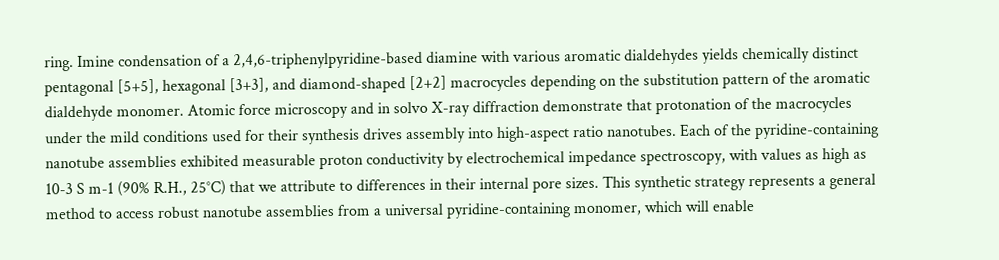ring. Imine condensation of a 2,4,6-triphenylpyridine-based diamine with various aromatic dialdehydes yields chemically distinct pentagonal [5+5], hexagonal [3+3], and diamond-shaped [2+2] macrocycles depending on the substitution pattern of the aromatic dialdehyde monomer. Atomic force microscopy and in solvo X-ray diffraction demonstrate that protonation of the macrocycles under the mild conditions used for their synthesis drives assembly into high-aspect ratio nanotubes. Each of the pyridine-containing nanotube assemblies exhibited measurable proton conductivity by electrochemical impedance spectroscopy, with values as high as 10-3 S m-1 (90% R.H., 25°C) that we attribute to differences in their internal pore sizes. This synthetic strategy represents a general method to access robust nanotube assemblies from a universal pyridine-containing monomer, which will enable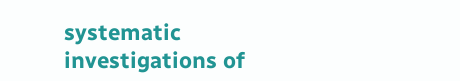systematic investigations of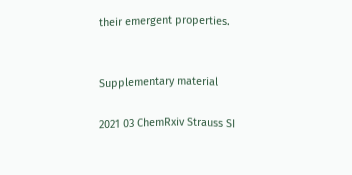their emergent properties.


Supplementary material

2021 03 ChemRxiv Strauss SI